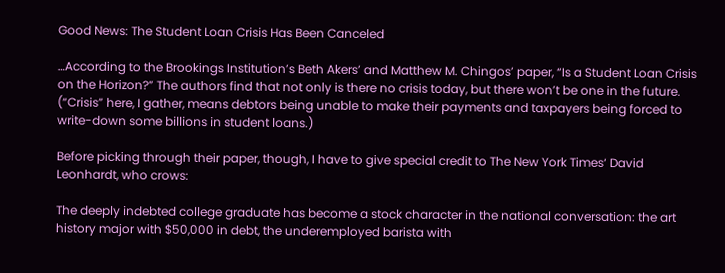Good News: The Student Loan Crisis Has Been Canceled

…According to the Brookings Institution’s Beth Akers’ and Matthew M. Chingos’ paper, “Is a Student Loan Crisis on the Horizon?” The authors find that not only is there no crisis today, but there won’t be one in the future. (“Crisis” here, I gather, means debtors being unable to make their payments and taxpayers being forced to write-down some billions in student loans.)

Before picking through their paper, though, I have to give special credit to The New York Times‘ David Leonhardt, who crows:

The deeply indebted college graduate has become a stock character in the national conversation: the art history major with $50,000 in debt, the underemployed barista with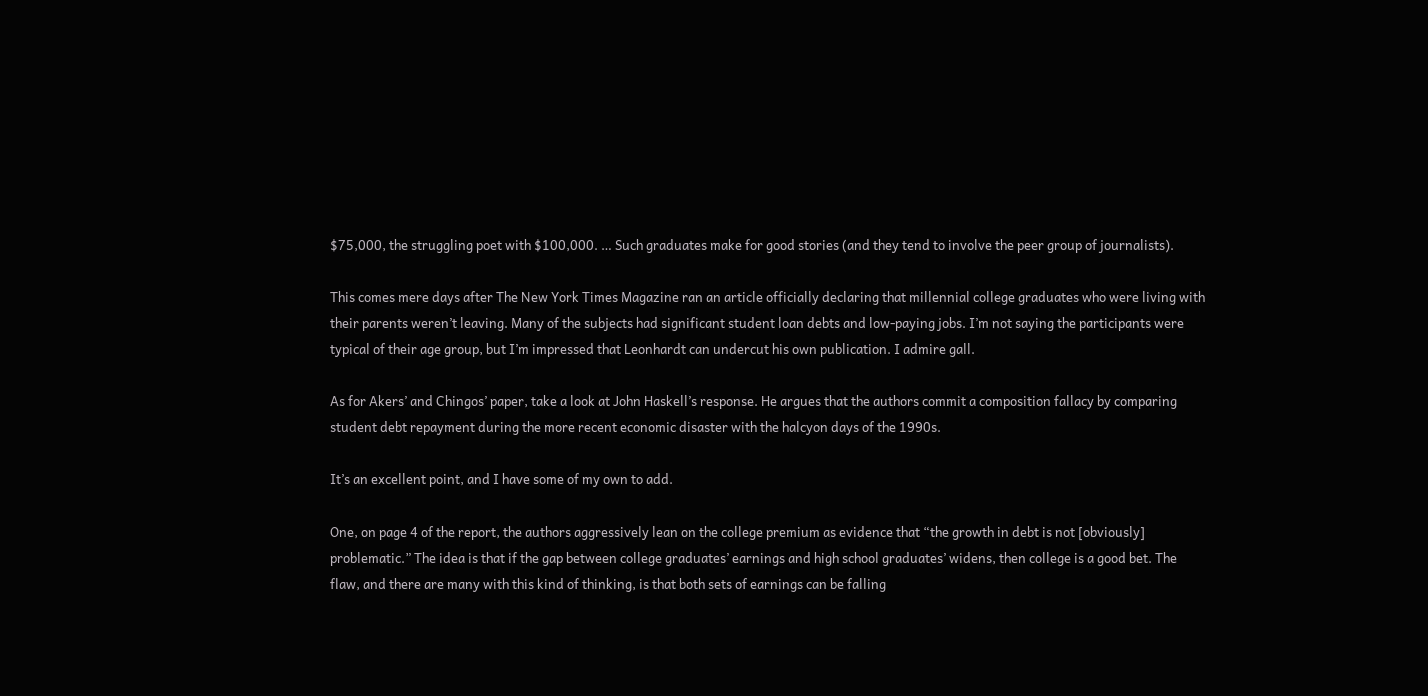$75,000, the struggling poet with $100,000. … Such graduates make for good stories (and they tend to involve the peer group of journalists).

This comes mere days after The New York Times Magazine ran an article officially declaring that millennial college graduates who were living with their parents weren’t leaving. Many of the subjects had significant student loan debts and low-paying jobs. I’m not saying the participants were typical of their age group, but I’m impressed that Leonhardt can undercut his own publication. I admire gall.

As for Akers’ and Chingos’ paper, take a look at John Haskell’s response. He argues that the authors commit a composition fallacy by comparing student debt repayment during the more recent economic disaster with the halcyon days of the 1990s.

It’s an excellent point, and I have some of my own to add.

One, on page 4 of the report, the authors aggressively lean on the college premium as evidence that “the growth in debt is not [obviously] problematic.” The idea is that if the gap between college graduates’ earnings and high school graduates’ widens, then college is a good bet. The flaw, and there are many with this kind of thinking, is that both sets of earnings can be falling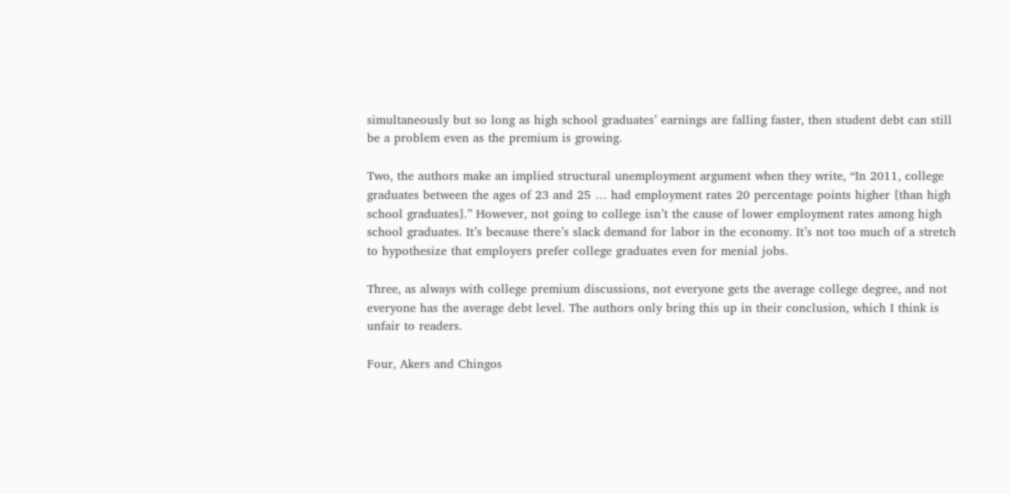simultaneously but so long as high school graduates’ earnings are falling faster, then student debt can still be a problem even as the premium is growing.

Two, the authors make an implied structural unemployment argument when they write, “In 2011, college graduates between the ages of 23 and 25 … had employment rates 20 percentage points higher [than high school graduates].” However, not going to college isn’t the cause of lower employment rates among high school graduates. It’s because there’s slack demand for labor in the economy. It’s not too much of a stretch to hypothesize that employers prefer college graduates even for menial jobs.

Three, as always with college premium discussions, not everyone gets the average college degree, and not everyone has the average debt level. The authors only bring this up in their conclusion, which I think is unfair to readers.

Four, Akers and Chingos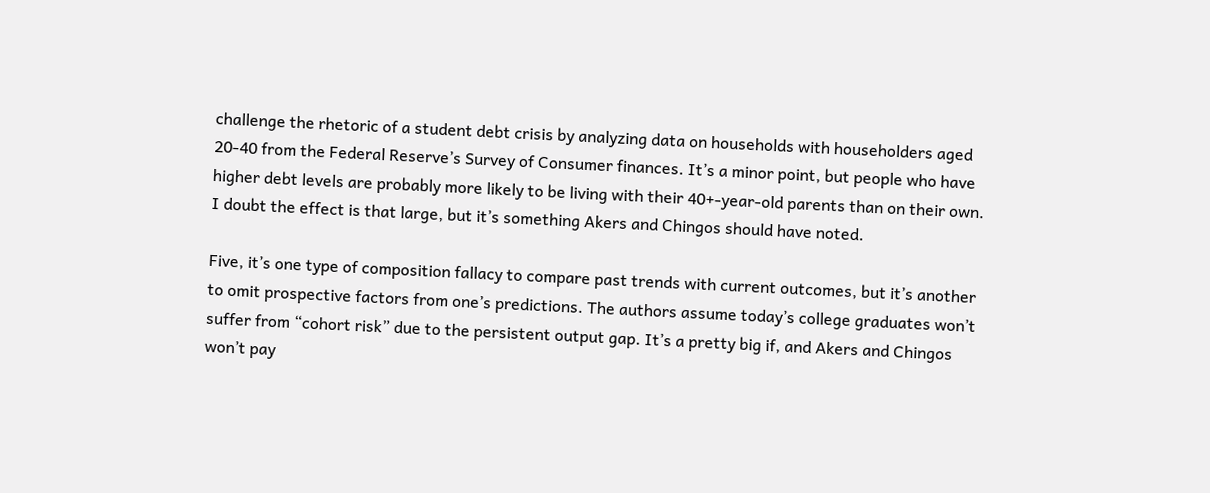challenge the rhetoric of a student debt crisis by analyzing data on households with householders aged 20-40 from the Federal Reserve’s Survey of Consumer finances. It’s a minor point, but people who have higher debt levels are probably more likely to be living with their 40+-year-old parents than on their own. I doubt the effect is that large, but it’s something Akers and Chingos should have noted.

Five, it’s one type of composition fallacy to compare past trends with current outcomes, but it’s another to omit prospective factors from one’s predictions. The authors assume today’s college graduates won’t suffer from “cohort risk” due to the persistent output gap. It’s a pretty big if, and Akers and Chingos won’t pay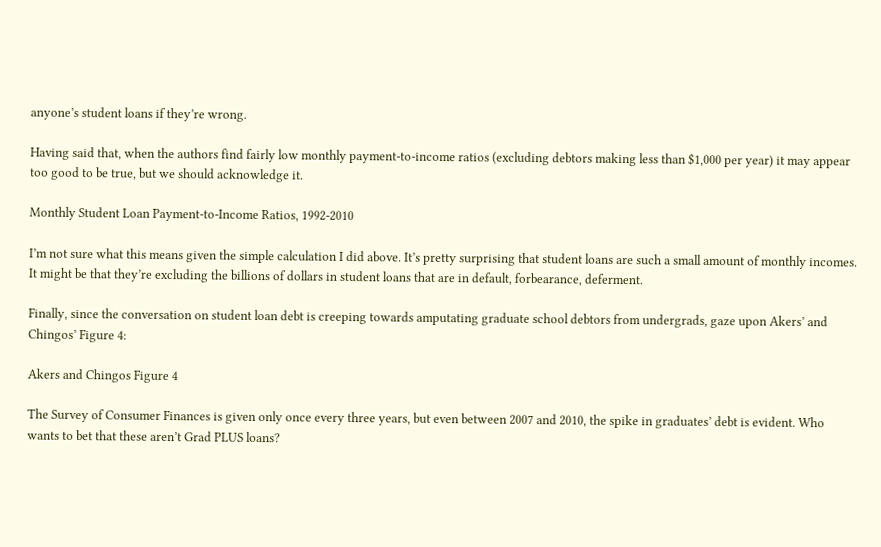anyone’s student loans if they’re wrong.

Having said that, when the authors find fairly low monthly payment-to-income ratios (excluding debtors making less than $1,000 per year) it may appear too good to be true, but we should acknowledge it.

Monthly Student Loan Payment-to-Income Ratios, 1992-2010

I’m not sure what this means given the simple calculation I did above. It’s pretty surprising that student loans are such a small amount of monthly incomes. It might be that they’re excluding the billions of dollars in student loans that are in default, forbearance, deferment.

Finally, since the conversation on student loan debt is creeping towards amputating graduate school debtors from undergrads, gaze upon Akers’ and Chingos’ Figure 4:

Akers and Chingos Figure 4

The Survey of Consumer Finances is given only once every three years, but even between 2007 and 2010, the spike in graduates’ debt is evident. Who wants to bet that these aren’t Grad PLUS loans?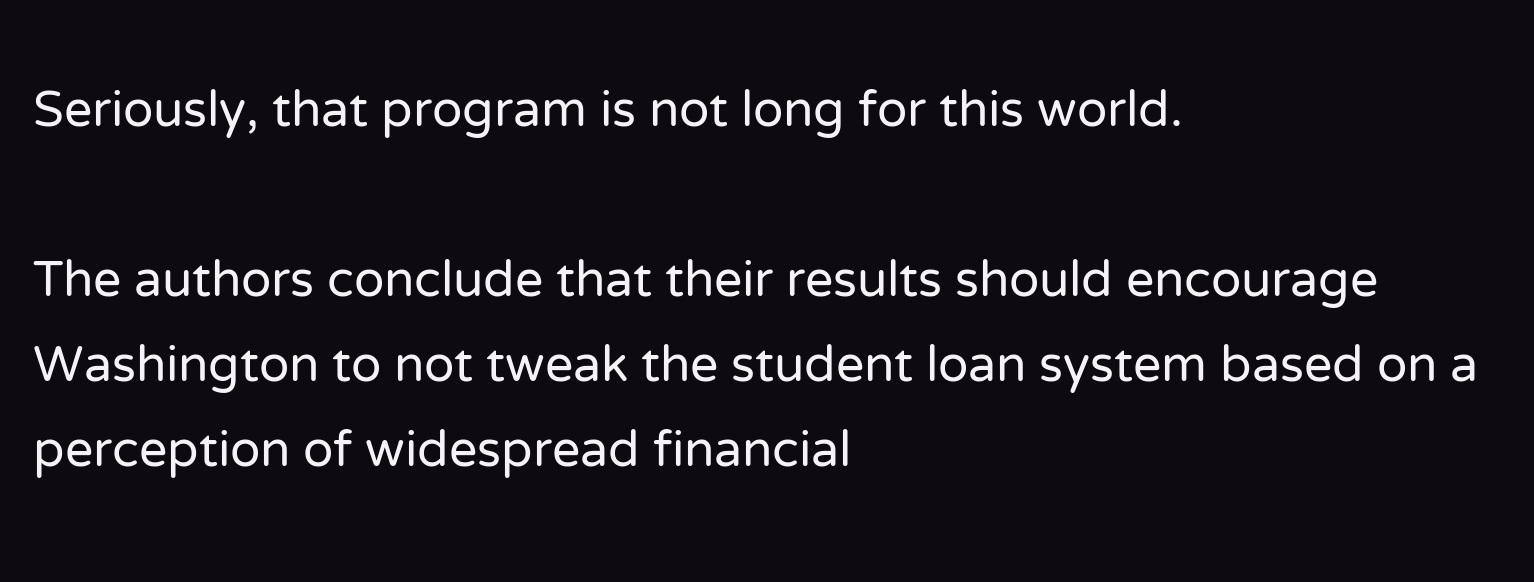Seriously, that program is not long for this world.

The authors conclude that their results should encourage Washington to not tweak the student loan system based on a perception of widespread financial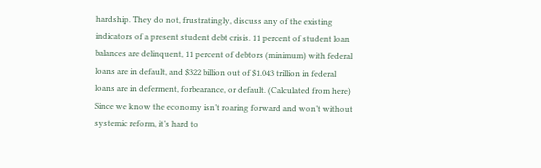hardship. They do not, frustratingly, discuss any of the existing indicators of a present student debt crisis. 11 percent of student loan balances are delinquent, 11 percent of debtors (minimum) with federal loans are in default, and $322 billion out of $1.043 trillion in federal loans are in deferment, forbearance, or default. (Calculated from here) Since we know the economy isn’t roaring forward and won’t without systemic reform, it’s hard to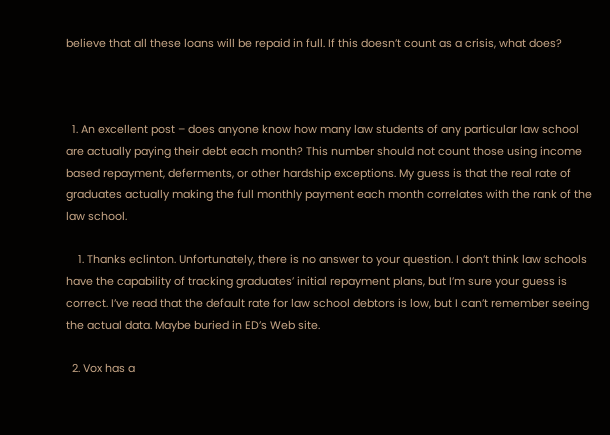believe that all these loans will be repaid in full. If this doesn’t count as a crisis, what does?



  1. An excellent post – does anyone know how many law students of any particular law school are actually paying their debt each month? This number should not count those using income based repayment, deferments, or other hardship exceptions. My guess is that the real rate of graduates actually making the full monthly payment each month correlates with the rank of the law school.

    1. Thanks eclinton. Unfortunately, there is no answer to your question. I don’t think law schools have the capability of tracking graduates’ initial repayment plans, but I’m sure your guess is correct. I’ve read that the default rate for law school debtors is low, but I can’t remember seeing the actual data. Maybe buried in ED’s Web site.

  2. Vox has a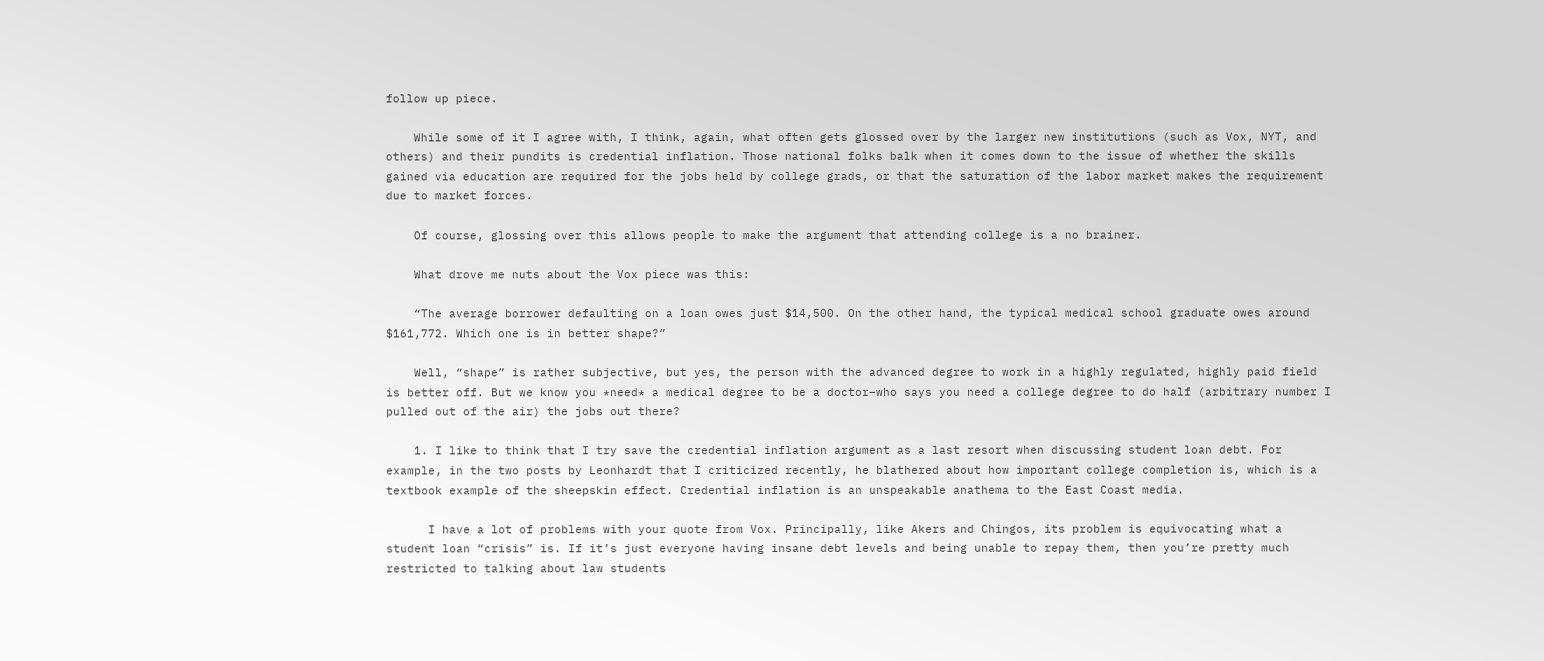follow up piece.

    While some of it I agree with, I think, again, what often gets glossed over by the larger new institutions (such as Vox, NYT, and others) and their pundits is credential inflation. Those national folks balk when it comes down to the issue of whether the skills gained via education are required for the jobs held by college grads, or that the saturation of the labor market makes the requirement due to market forces.

    Of course, glossing over this allows people to make the argument that attending college is a no brainer.

    What drove me nuts about the Vox piece was this:

    “The average borrower defaulting on a loan owes just $14,500. On the other hand, the typical medical school graduate owes around $161,772. Which one is in better shape?”

    Well, “shape” is rather subjective, but yes, the person with the advanced degree to work in a highly regulated, highly paid field is better off. But we know you *need* a medical degree to be a doctor–who says you need a college degree to do half (arbitrary number I pulled out of the air) the jobs out there?

    1. I like to think that I try save the credential inflation argument as a last resort when discussing student loan debt. For example, in the two posts by Leonhardt that I criticized recently, he blathered about how important college completion is, which is a textbook example of the sheepskin effect. Credential inflation is an unspeakable anathema to the East Coast media.

      I have a lot of problems with your quote from Vox. Principally, like Akers and Chingos, its problem is equivocating what a student loan “crisis” is. If it’s just everyone having insane debt levels and being unable to repay them, then you’re pretty much restricted to talking about law students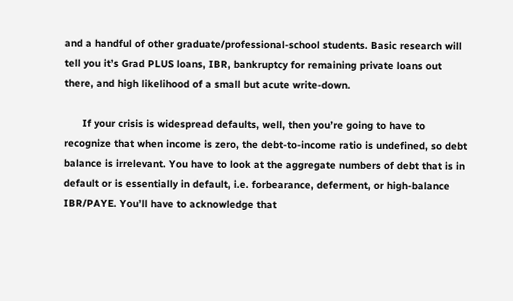and a handful of other graduate/professional-school students. Basic research will tell you it’s Grad PLUS loans, IBR, bankruptcy for remaining private loans out there, and high likelihood of a small but acute write-down.

      If your crisis is widespread defaults, well, then you’re going to have to recognize that when income is zero, the debt-to-income ratio is undefined, so debt balance is irrelevant. You have to look at the aggregate numbers of debt that is in default or is essentially in default, i.e. forbearance, deferment, or high-balance IBR/PAYE. You’ll have to acknowledge that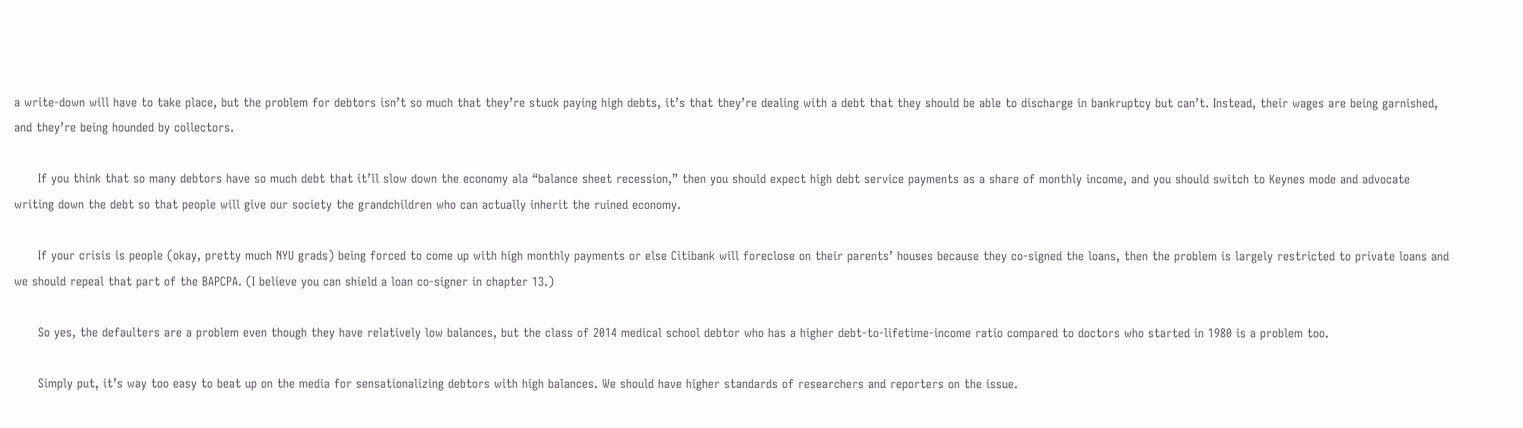a write-down will have to take place, but the problem for debtors isn’t so much that they’re stuck paying high debts, it’s that they’re dealing with a debt that they should be able to discharge in bankruptcy but can’t. Instead, their wages are being garnished, and they’re being hounded by collectors.

      If you think that so many debtors have so much debt that it’ll slow down the economy ala “balance sheet recession,” then you should expect high debt service payments as a share of monthly income, and you should switch to Keynes mode and advocate writing down the debt so that people will give our society the grandchildren who can actually inherit the ruined economy.

      If your crisis is people (okay, pretty much NYU grads) being forced to come up with high monthly payments or else Citibank will foreclose on their parents’ houses because they co-signed the loans, then the problem is largely restricted to private loans and we should repeal that part of the BAPCPA. (I believe you can shield a loan co-signer in chapter 13.)

      So yes, the defaulters are a problem even though they have relatively low balances, but the class of 2014 medical school debtor who has a higher debt-to-lifetime-income ratio compared to doctors who started in 1980 is a problem too.

      Simply put, it’s way too easy to beat up on the media for sensationalizing debtors with high balances. We should have higher standards of researchers and reporters on the issue.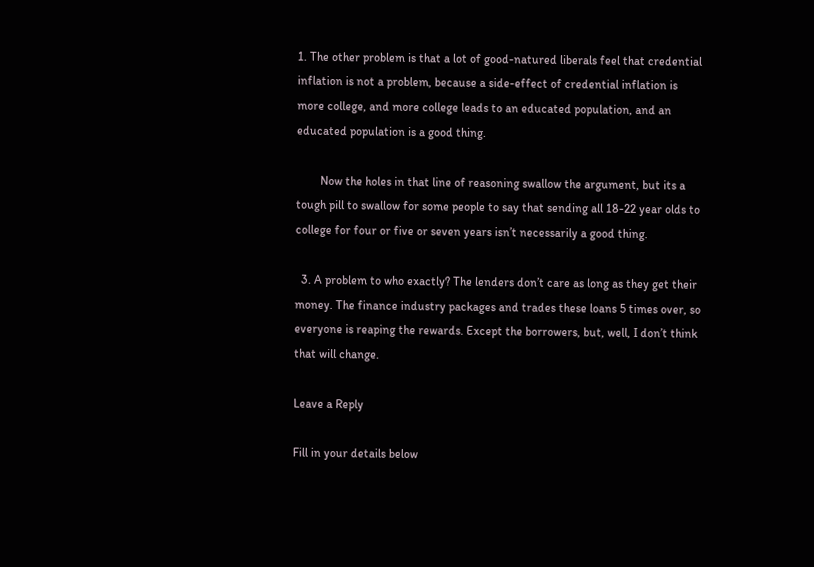1. The other problem is that a lot of good-natured liberals feel that credential inflation is not a problem, because a side-effect of credential inflation is more college, and more college leads to an educated population, and an educated population is a good thing.

        Now the holes in that line of reasoning swallow the argument, but its a tough pill to swallow for some people to say that sending all 18-22 year olds to college for four or five or seven years isn’t necessarily a good thing.

  3. A problem to who exactly? The lenders don’t care as long as they get their money. The finance industry packages and trades these loans 5 times over, so everyone is reaping the rewards. Except the borrowers, but, well, I don’t think that will change.

Leave a Reply

Fill in your details below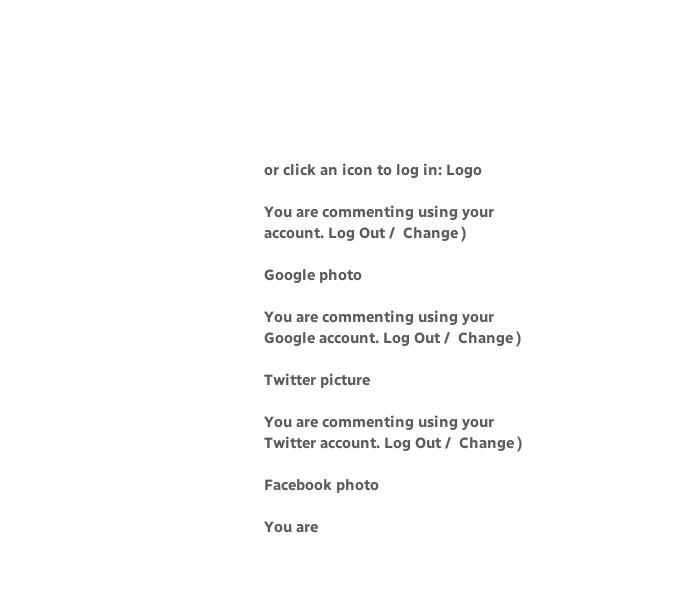or click an icon to log in: Logo

You are commenting using your account. Log Out /  Change )

Google photo

You are commenting using your Google account. Log Out /  Change )

Twitter picture

You are commenting using your Twitter account. Log Out /  Change )

Facebook photo

You are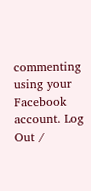commenting using your Facebook account. Log Out /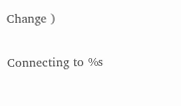Change )

Connecting to %s